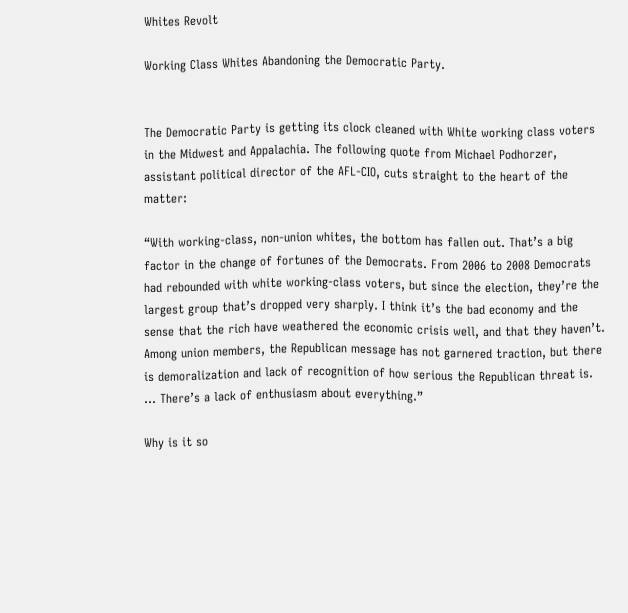Whites Revolt

Working Class Whites Abandoning the Democratic Party.


The Democratic Party is getting its clock cleaned with White working class voters in the Midwest and Appalachia. The following quote from Michael Podhorzer, assistant political director of the AFL-CIO, cuts straight to the heart of the matter:

“With working-class, non-union whites, the bottom has fallen out. That’s a big factor in the change of fortunes of the Democrats. From 2006 to 2008 Democrats had rebounded with white working-class voters, but since the election, they’re the largest group that’s dropped very sharply. I think it’s the bad economy and the sense that the rich have weathered the economic crisis well, and that they haven’t. Among union members, the Republican message has not garnered traction, but there is demoralization and lack of recognition of how serious the Republican threat is. … There’s a lack of enthusiasm about everything.”

Why is it so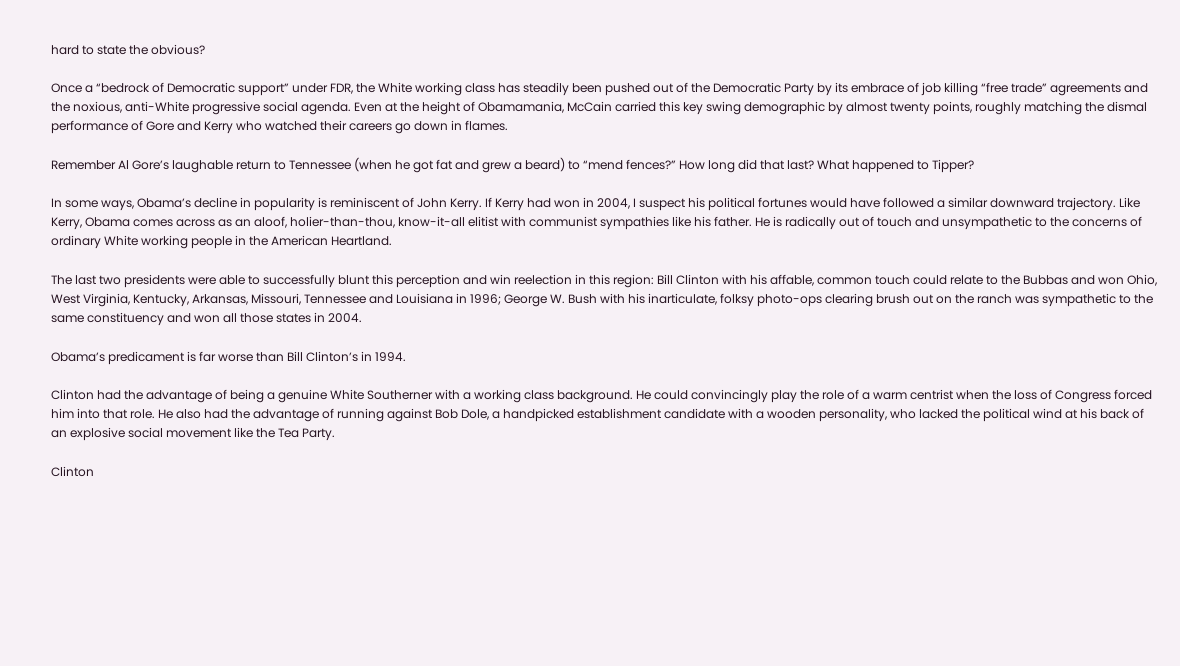hard to state the obvious?

Once a “bedrock of Democratic support” under FDR, the White working class has steadily been pushed out of the Democratic Party by its embrace of job killing “free trade” agreements and the noxious, anti-White progressive social agenda. Even at the height of Obamamania, McCain carried this key swing demographic by almost twenty points, roughly matching the dismal performance of Gore and Kerry who watched their careers go down in flames.

Remember Al Gore’s laughable return to Tennessee (when he got fat and grew a beard) to “mend fences?” How long did that last? What happened to Tipper?

In some ways, Obama’s decline in popularity is reminiscent of John Kerry. If Kerry had won in 2004, I suspect his political fortunes would have followed a similar downward trajectory. Like Kerry, Obama comes across as an aloof, holier-than-thou, know-it-all elitist with communist sympathies like his father. He is radically out of touch and unsympathetic to the concerns of ordinary White working people in the American Heartland.

The last two presidents were able to successfully blunt this perception and win reelection in this region: Bill Clinton with his affable, common touch could relate to the Bubbas and won Ohio, West Virginia, Kentucky, Arkansas, Missouri, Tennessee and Louisiana in 1996; George W. Bush with his inarticulate, folksy photo-ops clearing brush out on the ranch was sympathetic to the same constituency and won all those states in 2004.

Obama’s predicament is far worse than Bill Clinton’s in 1994.

Clinton had the advantage of being a genuine White Southerner with a working class background. He could convincingly play the role of a warm centrist when the loss of Congress forced him into that role. He also had the advantage of running against Bob Dole, a handpicked establishment candidate with a wooden personality, who lacked the political wind at his back of an explosive social movement like the Tea Party.

Clinton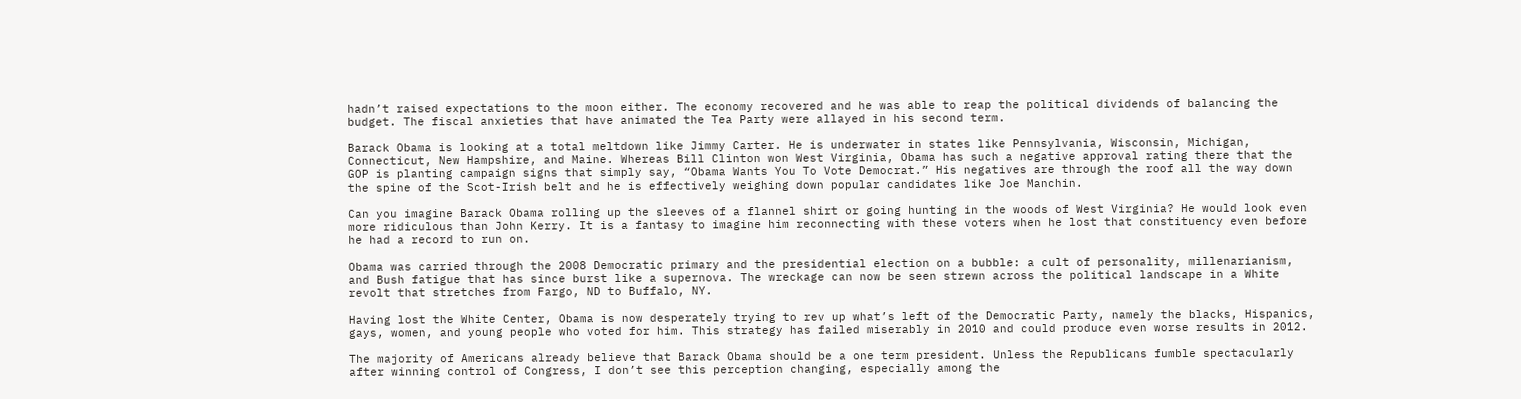hadn’t raised expectations to the moon either. The economy recovered and he was able to reap the political dividends of balancing the budget. The fiscal anxieties that have animated the Tea Party were allayed in his second term.

Barack Obama is looking at a total meltdown like Jimmy Carter. He is underwater in states like Pennsylvania, Wisconsin, Michigan, Connecticut, New Hampshire, and Maine. Whereas Bill Clinton won West Virginia, Obama has such a negative approval rating there that the GOP is planting campaign signs that simply say, “Obama Wants You To Vote Democrat.” His negatives are through the roof all the way down the spine of the Scot-Irish belt and he is effectively weighing down popular candidates like Joe Manchin.

Can you imagine Barack Obama rolling up the sleeves of a flannel shirt or going hunting in the woods of West Virginia? He would look even more ridiculous than John Kerry. It is a fantasy to imagine him reconnecting with these voters when he lost that constituency even before he had a record to run on.

Obama was carried through the 2008 Democratic primary and the presidential election on a bubble: a cult of personality, millenarianism, and Bush fatigue that has since burst like a supernova. The wreckage can now be seen strewn across the political landscape in a White revolt that stretches from Fargo, ND to Buffalo, NY.

Having lost the White Center, Obama is now desperately trying to rev up what’s left of the Democratic Party, namely the blacks, Hispanics, gays, women, and young people who voted for him. This strategy has failed miserably in 2010 and could produce even worse results in 2012.

The majority of Americans already believe that Barack Obama should be a one term president. Unless the Republicans fumble spectacularly after winning control of Congress, I don’t see this perception changing, especially among the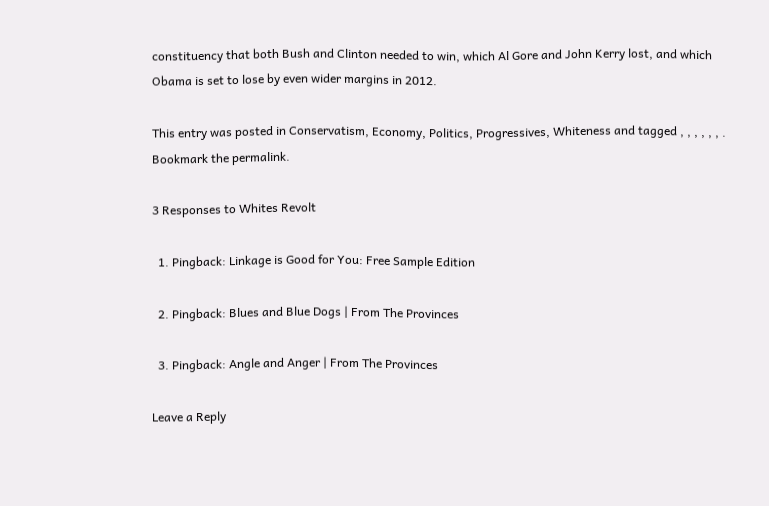constituency that both Bush and Clinton needed to win, which Al Gore and John Kerry lost, and which Obama is set to lose by even wider margins in 2012.

This entry was posted in Conservatism, Economy, Politics, Progressives, Whiteness and tagged , , , , , , . Bookmark the permalink.

3 Responses to Whites Revolt

  1. Pingback: Linkage is Good for You: Free Sample Edition

  2. Pingback: Blues and Blue Dogs | From The Provinces

  3. Pingback: Angle and Anger | From The Provinces

Leave a Reply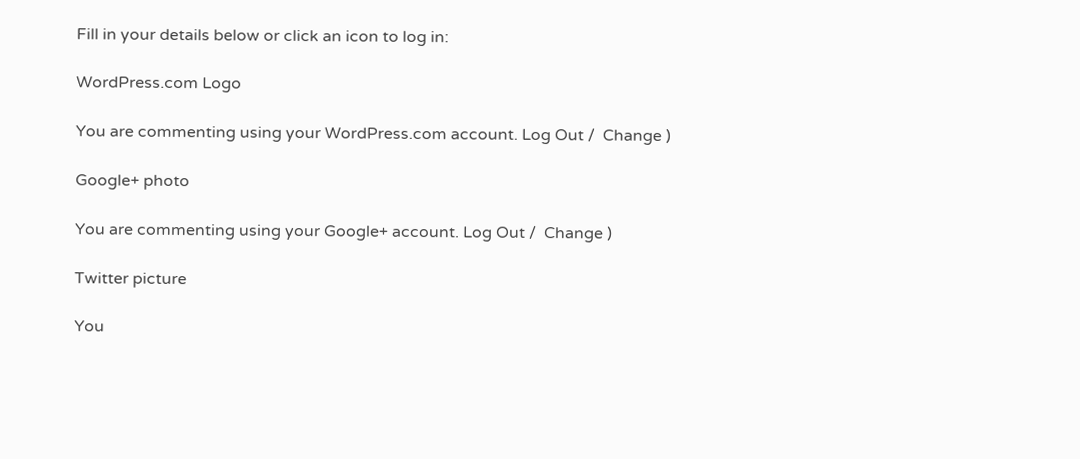Fill in your details below or click an icon to log in:

WordPress.com Logo

You are commenting using your WordPress.com account. Log Out /  Change )

Google+ photo

You are commenting using your Google+ account. Log Out /  Change )

Twitter picture

You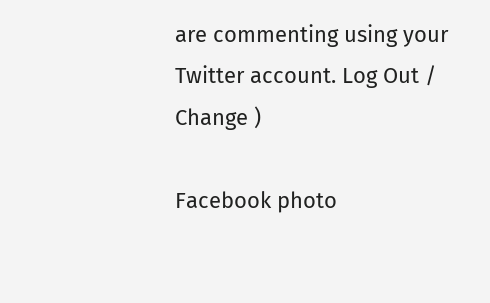are commenting using your Twitter account. Log Out /  Change )

Facebook photo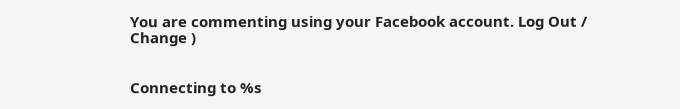You are commenting using your Facebook account. Log Out /  Change )


Connecting to %s